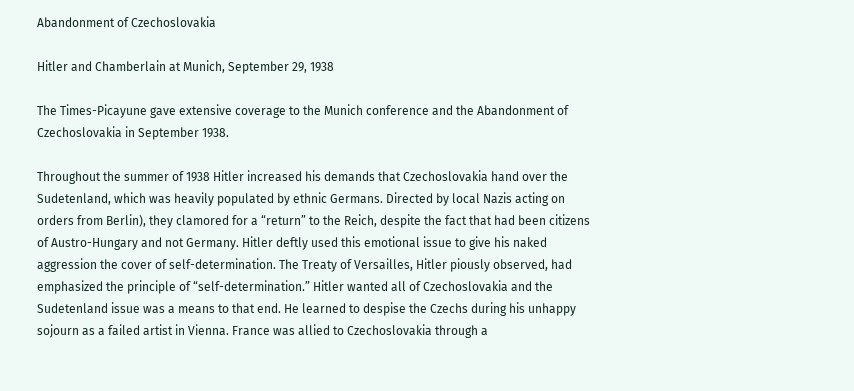Abandonment of Czechoslovakia

Hitler and Chamberlain at Munich, September 29, 1938

The Times-Picayune gave extensive coverage to the Munich conference and the Abandonment of Czechoslovakia in September 1938.

Throughout the summer of 1938 Hitler increased his demands that Czechoslovakia hand over the Sudetenland, which was heavily populated by ethnic Germans. Directed by local Nazis acting on orders from Berlin), they clamored for a “return” to the Reich, despite the fact that had been citizens of Austro-Hungary and not Germany. Hitler deftly used this emotional issue to give his naked aggression the cover of self-determination. The Treaty of Versailles, Hitler piously observed, had emphasized the principle of “self-determination.” Hitler wanted all of Czechoslovakia and the Sudetenland issue was a means to that end. He learned to despise the Czechs during his unhappy sojourn as a failed artist in Vienna. France was allied to Czechoslovakia through a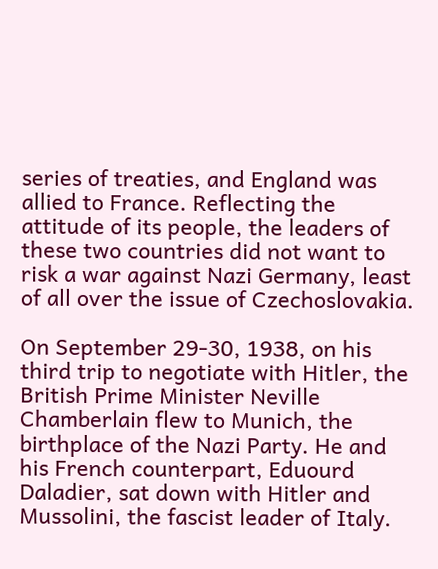series of treaties, and England was allied to France. Reflecting the attitude of its people, the leaders of these two countries did not want to risk a war against Nazi Germany, least of all over the issue of Czechoslovakia.

On September 29-30, 1938, on his third trip to negotiate with Hitler, the British Prime Minister Neville Chamberlain flew to Munich, the birthplace of the Nazi Party. He and his French counterpart, Eduourd Daladier, sat down with Hitler and Mussolini, the fascist leader of Italy.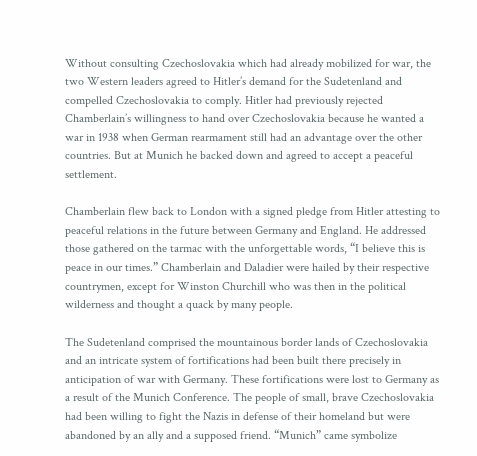Without consulting Czechoslovakia which had already mobilized for war, the two Western leaders agreed to Hitler’s demand for the Sudetenland and compelled Czechoslovakia to comply. Hitler had previously rejected Chamberlain’s willingness to hand over Czechoslovakia because he wanted a war in 1938 when German rearmament still had an advantage over the other countries. But at Munich he backed down and agreed to accept a peaceful settlement.

Chamberlain flew back to London with a signed pledge from Hitler attesting to peaceful relations in the future between Germany and England. He addressed those gathered on the tarmac with the unforgettable words, “I believe this is peace in our times.” Chamberlain and Daladier were hailed by their respective countrymen, except for Winston Churchill who was then in the political wilderness and thought a quack by many people.

The Sudetenland comprised the mountainous border lands of Czechoslovakia and an intricate system of fortifications had been built there precisely in anticipation of war with Germany. These fortifications were lost to Germany as a result of the Munich Conference. The people of small, brave Czechoslovakia had been willing to fight the Nazis in defense of their homeland but were abandoned by an ally and a supposed friend. “Munich” came symbolize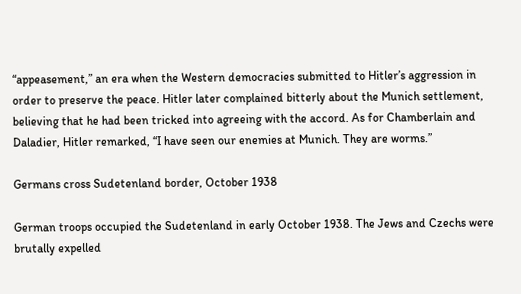“appeasement,” an era when the Western democracies submitted to Hitler’s aggression in order to preserve the peace. Hitler later complained bitterly about the Munich settlement, believing that he had been tricked into agreeing with the accord. As for Chamberlain and Daladier, Hitler remarked, “I have seen our enemies at Munich. They are worms.”

Germans cross Sudetenland border, October 1938

German troops occupied the Sudetenland in early October 1938. The Jews and Czechs were brutally expelled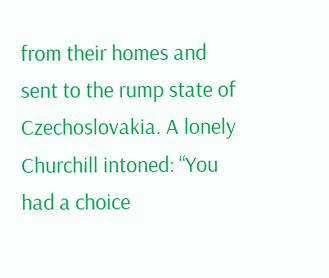from their homes and sent to the rump state of Czechoslovakia. A lonely Churchill intoned: “You had a choice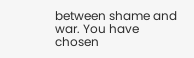between shame and war. You have chosen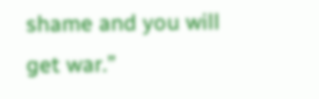shame and you will get war.”